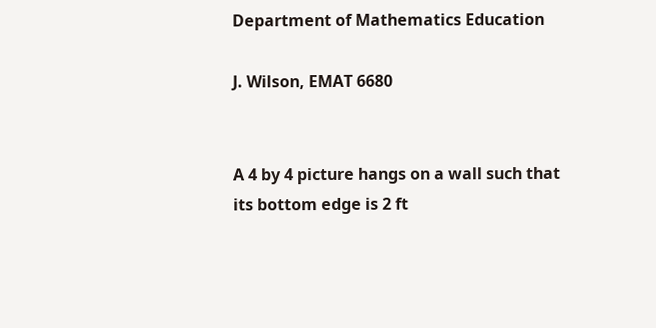Department of Mathematics Education

J. Wilson, EMAT 6680


A 4 by 4 picture hangs on a wall such that its bottom edge is 2 ft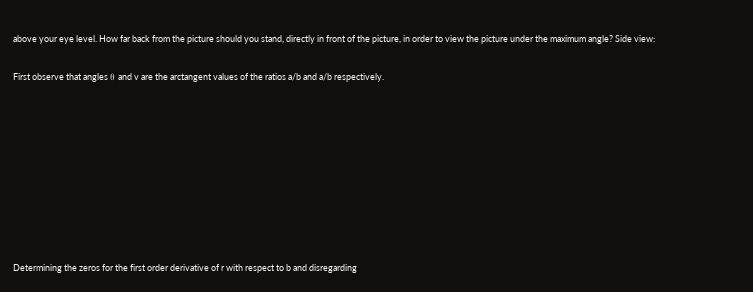above your eye level. How far back from the picture should you stand, directly in front of the picture, in order to view the picture under the maximum angle? Side view:

First observe that angles θ and v are the arctangent values of the ratios a/b and a/b respectively.









Determining the zeros for the first order derivative of r with respect to b and disregarding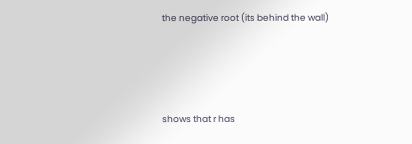the negative root (its behind the wall)




shows that r has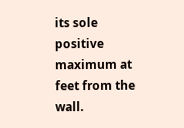its sole positive maximum at feet from the wall.